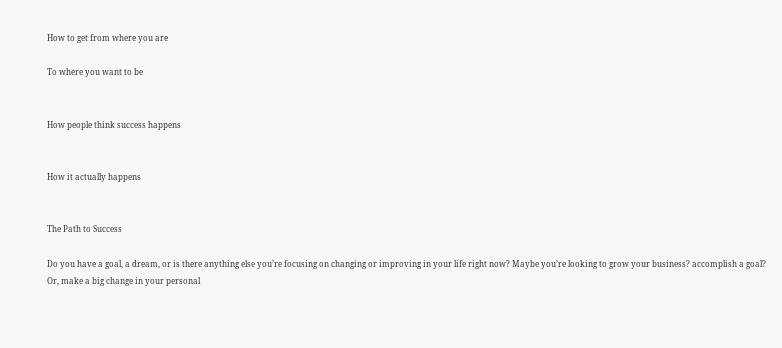How to get from where you are

To where you want to be


How people think success happens


How it actually happens


The Path to Success

Do you have a goal, a dream, or is there anything else you’re focusing on changing or improving in your life right now? Maybe you’re looking to grow your business? accomplish a goal? Or, make a big change in your personal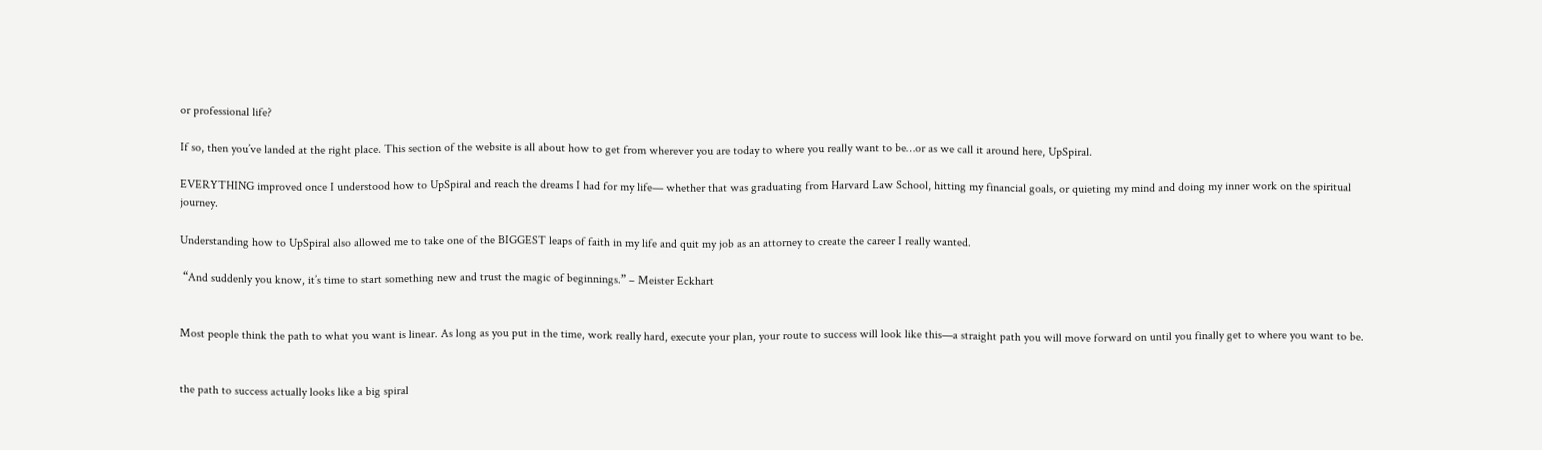or professional life?

If so, then you’ve landed at the right place. This section of the website is all about how to get from wherever you are today to where you really want to be…or as we call it around here, UpSpiral.

EVERYTHING improved once I understood how to UpSpiral and reach the dreams I had for my life— whether that was graduating from Harvard Law School, hitting my financial goals, or quieting my mind and doing my inner work on the spiritual journey.

Understanding how to UpSpiral also allowed me to take one of the BIGGEST leaps of faith in my life and quit my job as an attorney to create the career I really wanted.

 “And suddenly you know, it’s time to start something new and trust the magic of beginnings.” – Meister Eckhart


Most people think the path to what you want is linear. As long as you put in the time, work really hard, execute your plan, your route to success will look like this—a straight path you will move forward on until you finally get to where you want to be.


the path to success actually looks like a big spiral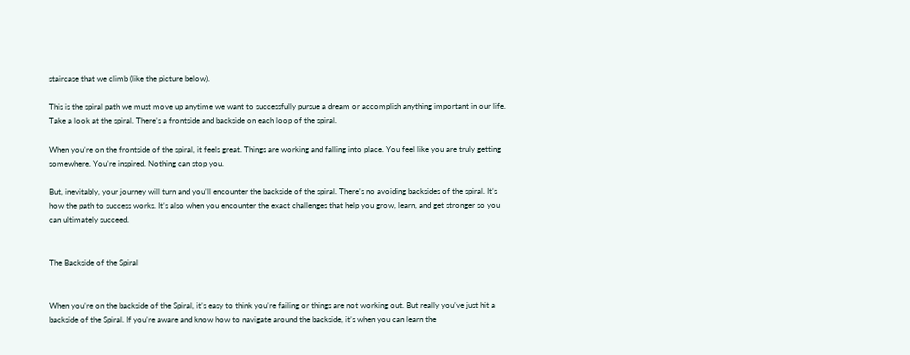staircase that we climb (like the picture below).

This is the spiral path we must move up anytime we want to successfully pursue a dream or accomplish anything important in our life. Take a look at the spiral. There’s a frontside and backside on each loop of the spiral.

When you’re on the frontside of the spiral, it feels great. Things are working and falling into place. You feel like you are truly getting somewhere. You’re inspired. Nothing can stop you.

But, inevitably, your journey will turn and you’ll encounter the backside of the spiral. There’s no avoiding backsides of the spiral. It’s how the path to success works. It’s also when you encounter the exact challenges that help you grow, learn, and get stronger so you can ultimately succeed.


The Backside of the Spiral


When you’re on the backside of the Spiral, it’s easy to think you’re failing or things are not working out. But really you’ve just hit a backside of the Spiral. If you’re aware and know how to navigate around the backside, it’s when you can learn the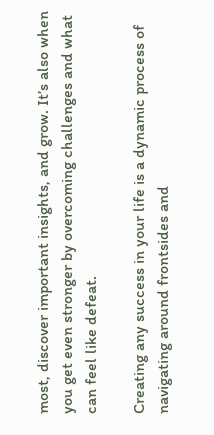most, discover important insights, and grow. It’s also when you get even stronger by overcoming challenges and what can feel like defeat.

Creating any success in your life is a dynamic process of navigating around frontsides and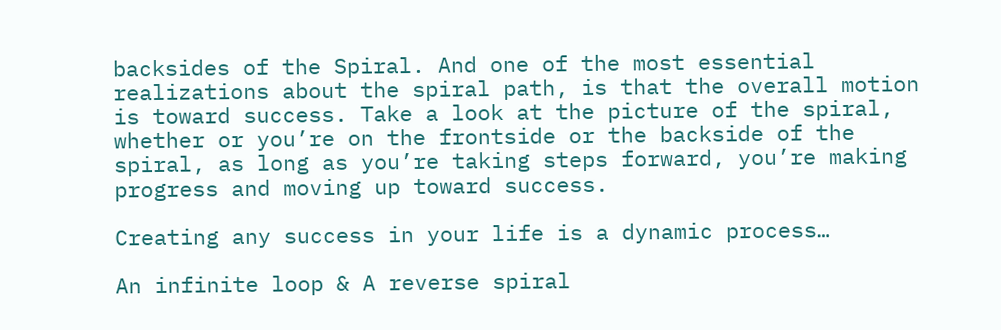backsides of the Spiral. And one of the most essential realizations about the spiral path, is that the overall motion is toward success. Take a look at the picture of the spiral, whether or you’re on the frontside or the backside of the spiral, as long as you’re taking steps forward, you’re making progress and moving up toward success.

Creating any success in your life is a dynamic process…

An infinite loop & A reverse spiral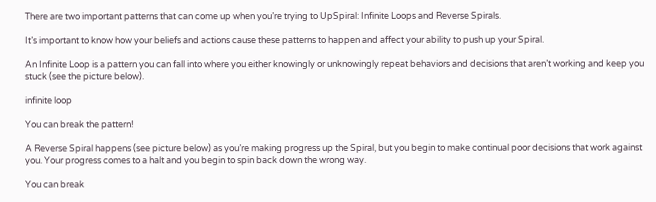There are two important patterns that can come up when you’re trying to UpSpiral: Infinite Loops and Reverse Spirals.

It’s important to know how your beliefs and actions cause these patterns to happen and affect your ability to push up your Spiral.

An Infinite Loop is a pattern you can fall into where you either knowingly or unknowingly repeat behaviors and decisions that aren’t working and keep you stuck (see the picture below).

infinite loop

You can break the pattern!

A Reverse Spiral happens (see picture below) as you’re making progress up the Spiral, but you begin to make continual poor decisions that work against you. Your progress comes to a halt and you begin to spin back down the wrong way.

You can break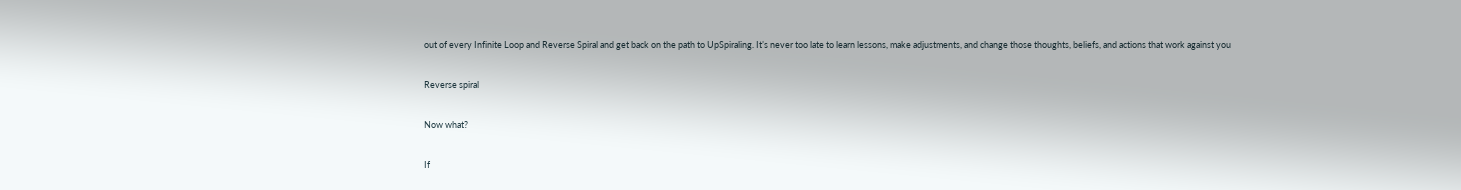out of every Infinite Loop and Reverse Spiral and get back on the path to UpSpiraling. It’s never too late to learn lessons, make adjustments, and change those thoughts, beliefs, and actions that work against you

Reverse spiral

Now what?

If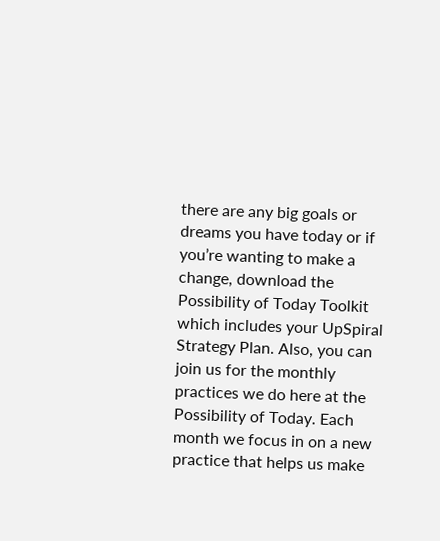there are any big goals or dreams you have today or if you’re wanting to make a change, download the Possibility of Today Toolkit which includes your UpSpiral Strategy Plan. Also, you can join us for the monthly practices we do here at the Possibility of Today. Each month we focus in on a new practice that helps us make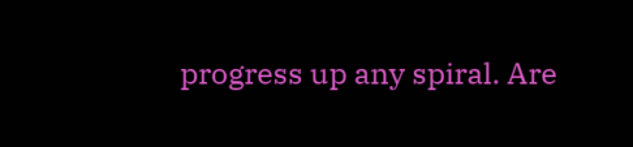progress up any spiral. Are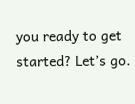you ready to get started? Let’s go.